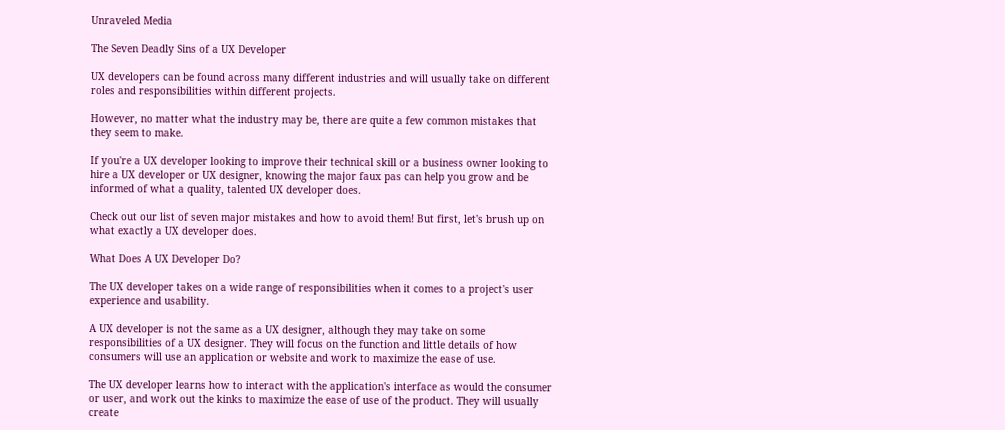Unraveled Media

The Seven Deadly Sins of a UX Developer

UX developers can be found across many different industries and will usually take on different roles and responsibilities within different projects.

However, no matter what the industry may be, there are quite a few common mistakes that they seem to make.

If you're a UX developer looking to improve their technical skill or a business owner looking to hire a UX developer or UX designer, knowing the major faux pas can help you grow and be informed of what a quality, talented UX developer does.

Check out our list of seven major mistakes and how to avoid them! But first, let's brush up on what exactly a UX developer does.

What Does A UX Developer Do?

The UX developer takes on a wide range of responsibilities when it comes to a project's user experience and usability.

A UX developer is not the same as a UX designer, although they may take on some responsibilities of a UX designer. They will focus on the function and little details of how consumers will use an application or website and work to maximize the ease of use.

The UX developer learns how to interact with the application's interface as would the consumer or user, and work out the kinks to maximize the ease of use of the product. They will usually create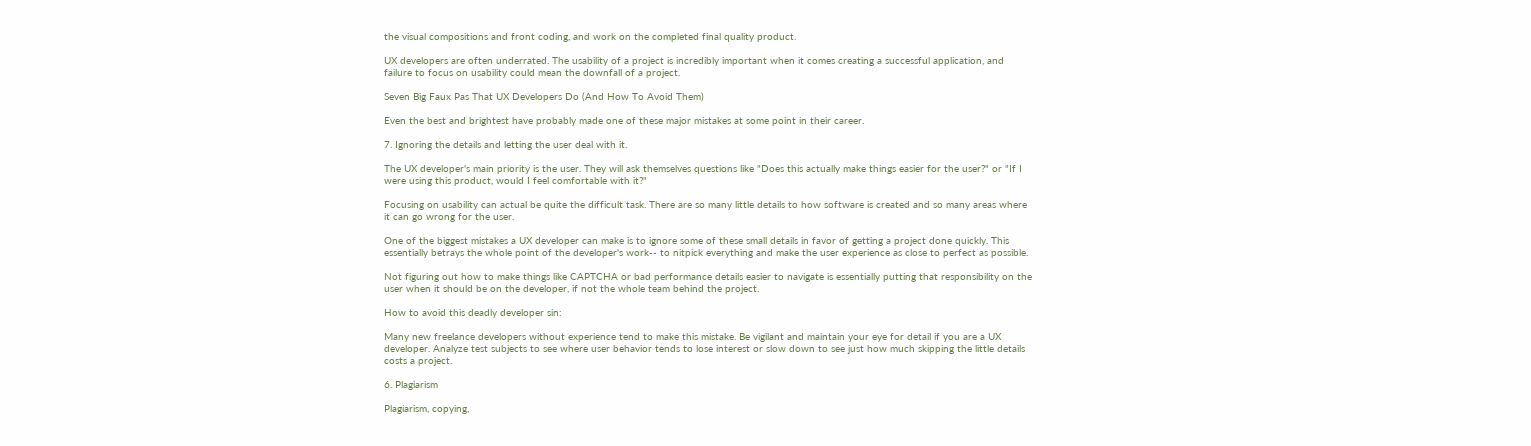the visual compositions and front coding, and work on the completed final quality product.

UX developers are often underrated. The usability of a project is incredibly important when it comes creating a successful application, and failure to focus on usability could mean the downfall of a project.

Seven Big Faux Pas That UX Developers Do (And How To Avoid Them)

Even the best and brightest have probably made one of these major mistakes at some point in their career.

7. Ignoring the details and letting the user deal with it.

The UX developer's main priority is the user. They will ask themselves questions like "Does this actually make things easier for the user?" or "If I were using this product, would I feel comfortable with it?"

Focusing on usability can actual be quite the difficult task. There are so many little details to how software is created and so many areas where it can go wrong for the user.

One of the biggest mistakes a UX developer can make is to ignore some of these small details in favor of getting a project done quickly. This essentially betrays the whole point of the developer's work-- to nitpick everything and make the user experience as close to perfect as possible.

Not figuring out how to make things like CAPTCHA or bad performance details easier to navigate is essentially putting that responsibility on the user when it should be on the developer, if not the whole team behind the project.

How to avoid this deadly developer sin:

Many new freelance developers without experience tend to make this mistake. Be vigilant and maintain your eye for detail if you are a UX developer. Analyze test subjects to see where user behavior tends to lose interest or slow down to see just how much skipping the little details costs a project.

6. Plagiarism

Plagiarism, copying,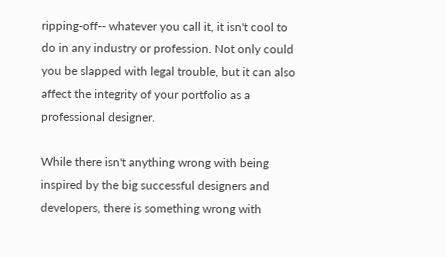ripping-off-- whatever you call it, it isn't cool to do in any industry or profession. Not only could you be slapped with legal trouble, but it can also affect the integrity of your portfolio as a professional designer.

While there isn't anything wrong with being inspired by the big successful designers and developers, there is something wrong with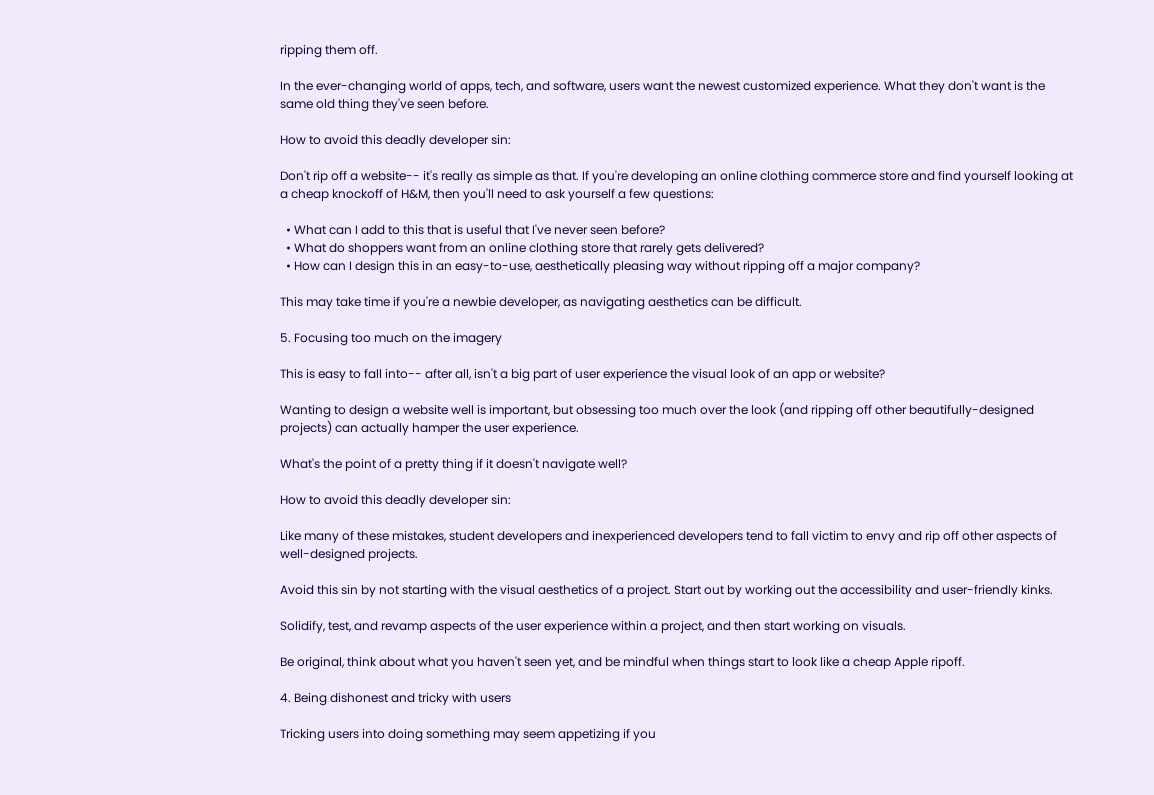ripping them off.

In the ever-changing world of apps, tech, and software, users want the newest customized experience. What they don't want is the same old thing they've seen before.

How to avoid this deadly developer sin:

Don't rip off a website-- it's really as simple as that. If you're developing an online clothing commerce store and find yourself looking at a cheap knockoff of H&M, then you'll need to ask yourself a few questions:

  • What can I add to this that is useful that I've never seen before?
  • What do shoppers want from an online clothing store that rarely gets delivered?
  • How can I design this in an easy-to-use, aesthetically pleasing way without ripping off a major company?

This may take time if you're a newbie developer, as navigating aesthetics can be difficult.

5. Focusing too much on the imagery

This is easy to fall into-- after all, isn't a big part of user experience the visual look of an app or website?

Wanting to design a website well is important, but obsessing too much over the look (and ripping off other beautifully-designed projects) can actually hamper the user experience.

What's the point of a pretty thing if it doesn't navigate well?

How to avoid this deadly developer sin:

Like many of these mistakes, student developers and inexperienced developers tend to fall victim to envy and rip off other aspects of well-designed projects.

Avoid this sin by not starting with the visual aesthetics of a project. Start out by working out the accessibility and user-friendly kinks.

Solidify, test, and revamp aspects of the user experience within a project, and then start working on visuals.

Be original, think about what you haven't seen yet, and be mindful when things start to look like a cheap Apple ripoff.

4. Being dishonest and tricky with users

Tricking users into doing something may seem appetizing if you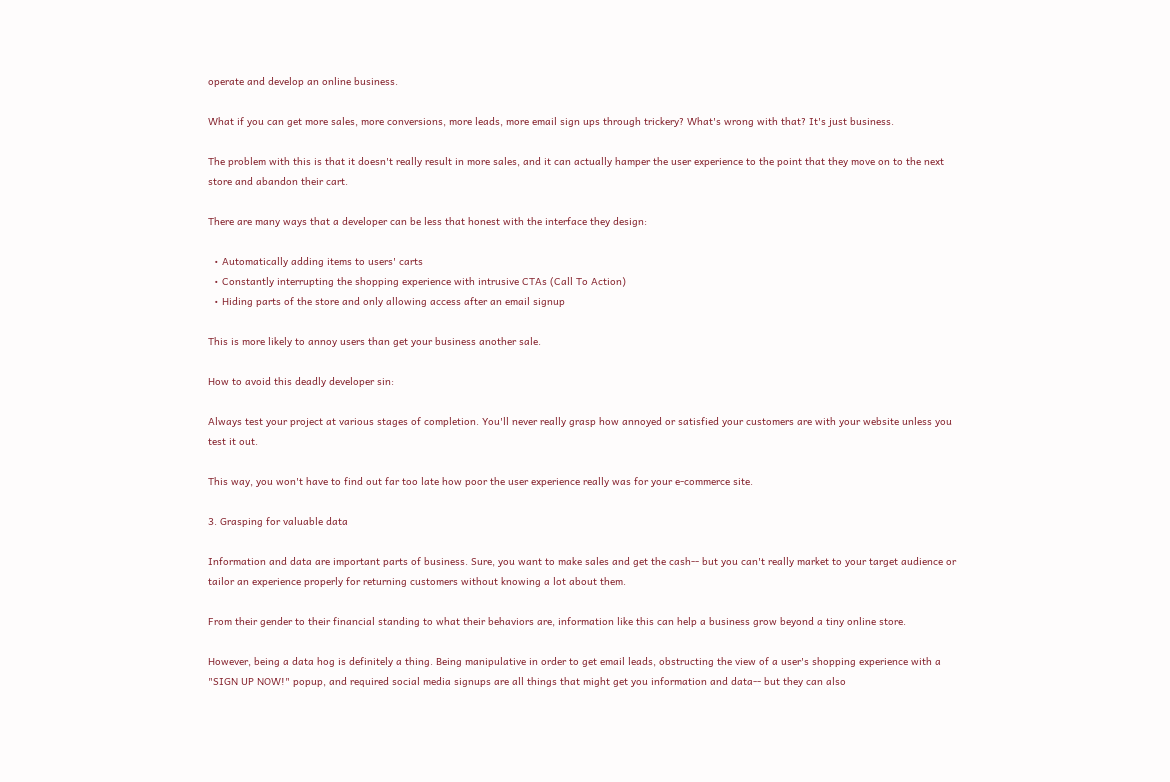operate and develop an online business.

What if you can get more sales, more conversions, more leads, more email sign ups through trickery? What's wrong with that? It's just business.

The problem with this is that it doesn't really result in more sales, and it can actually hamper the user experience to the point that they move on to the next store and abandon their cart.

There are many ways that a developer can be less that honest with the interface they design:

  • Automatically adding items to users' carts
  • Constantly interrupting the shopping experience with intrusive CTAs (Call To Action)
  • Hiding parts of the store and only allowing access after an email signup

This is more likely to annoy users than get your business another sale.

How to avoid this deadly developer sin:

Always test your project at various stages of completion. You'll never really grasp how annoyed or satisfied your customers are with your website unless you test it out.

This way, you won't have to find out far too late how poor the user experience really was for your e-commerce site.

3. Grasping for valuable data

Information and data are important parts of business. Sure, you want to make sales and get the cash-- but you can't really market to your target audience or tailor an experience properly for returning customers without knowing a lot about them.

From their gender to their financial standing to what their behaviors are, information like this can help a business grow beyond a tiny online store.

However, being a data hog is definitely a thing. Being manipulative in order to get email leads, obstructing the view of a user's shopping experience with a "SIGN UP NOW!" popup, and required social media signups are all things that might get you information and data-- but they can also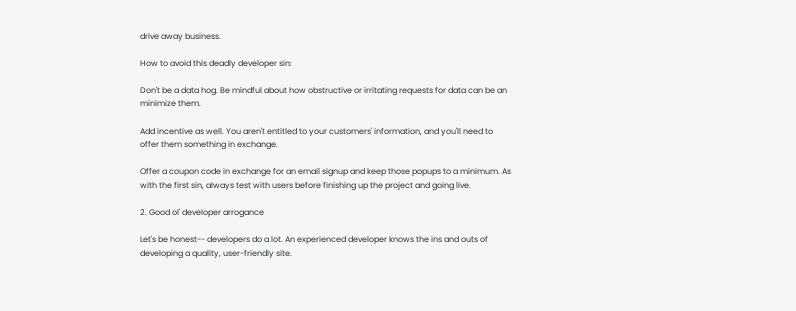drive away business.

How to avoid this deadly developer sin:

Don't be a data hog. Be mindful about how obstructive or irritating requests for data can be an minimize them.

Add incentive as well. You aren't entitled to your customers' information, and you'll need to offer them something in exchange.

Offer a coupon code in exchange for an email signup and keep those popups to a minimum. As with the first sin, always test with users before finishing up the project and going live.

2. Good ol' developer arrogance

Let's be honest-- developers do a lot. An experienced developer knows the ins and outs of developing a quality, user-friendly site.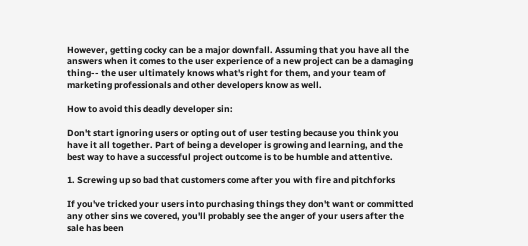However, getting cocky can be a major downfall. Assuming that you have all the answers when it comes to the user experience of a new project can be a damaging thing-- the user ultimately knows what's right for them, and your team of marketing professionals and other developers know as well.

How to avoid this deadly developer sin:

Don't start ignoring users or opting out of user testing because you think you have it all together. Part of being a developer is growing and learning, and the best way to have a successful project outcome is to be humble and attentive.

1. Screwing up so bad that customers come after you with fire and pitchforks

If you've tricked your users into purchasing things they don't want or committed any other sins we covered, you'll probably see the anger of your users after the sale has been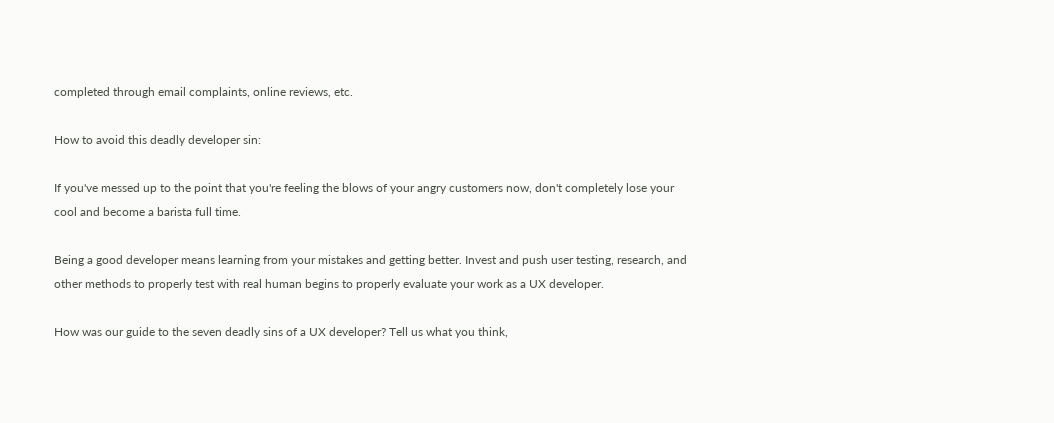completed through email complaints, online reviews, etc.

How to avoid this deadly developer sin:

If you've messed up to the point that you're feeling the blows of your angry customers now, don't completely lose your cool and become a barista full time.

Being a good developer means learning from your mistakes and getting better. Invest and push user testing, research, and other methods to properly test with real human begins to properly evaluate your work as a UX developer.

How was our guide to the seven deadly sins of a UX developer? Tell us what you think,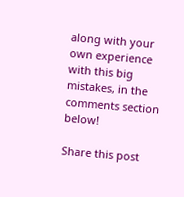along with your own experience with this big mistakes, in the comments section below!

Share this post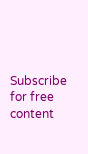Subscribe for free content